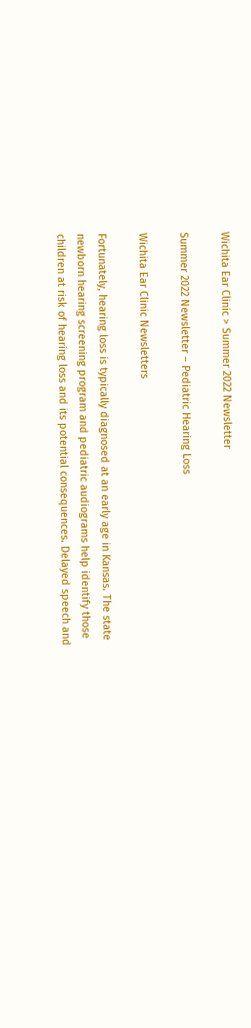Wichita Ear Clinic > Summer 2022 Newsletter

Summer 2022 Newsletter – Pediatric Hearing Loss

Wichita Ear Clinic Newsletters

Fortunately, hearing loss is typically diagnosed at an early age in Kansas. The state newborn hearing screening program and pediatric audiograms help identify those children at risk of hearing loss and its potential consequences. Delayed speech and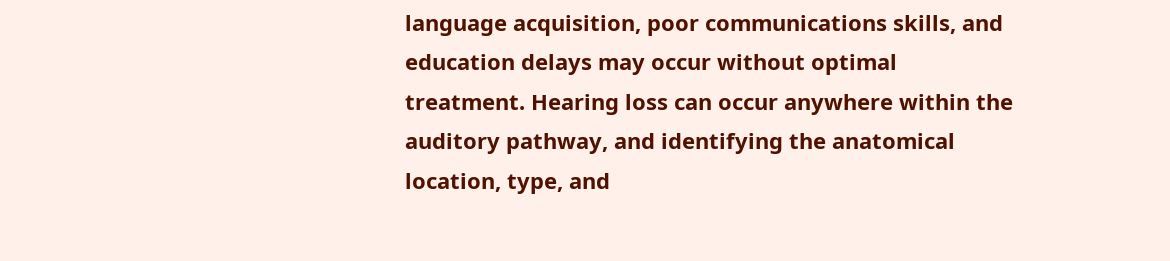language acquisition, poor communications skills, and education delays may occur without optimal treatment. Hearing loss can occur anywhere within the auditory pathway, and identifying the anatomical location, type, and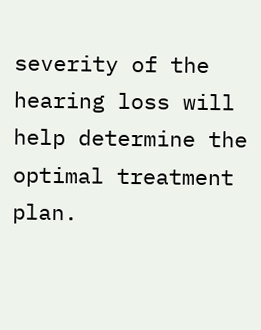severity of the hearing loss will help determine the optimal treatment plan.